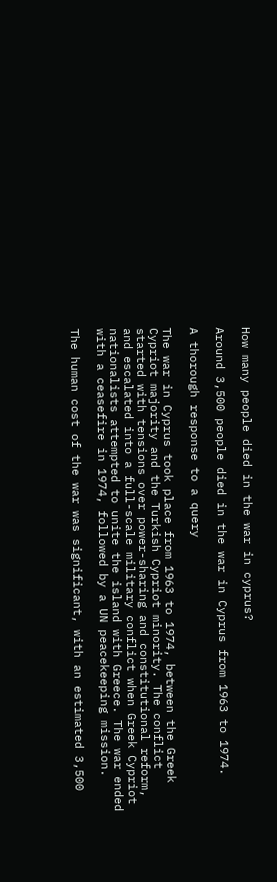How many people died in the war in cyprus?

Around 3,500 people died in the war in Cyprus from 1963 to 1974.

A thorough response to a query

The war in Cyprus took place from 1963 to 1974, between the Greek Cypriot majority and the Turkish Cypriot minority. The conflict started with tensions over power-sharing and constitutional reform, and escalated into a full-scale military conflict when Greek Cypriot nationalists attempted to unite the island with Greece. The war ended with a ceasefire in 1974, followed by a UN peacekeeping mission.

The human cost of the war was significant, with an estimated 3,500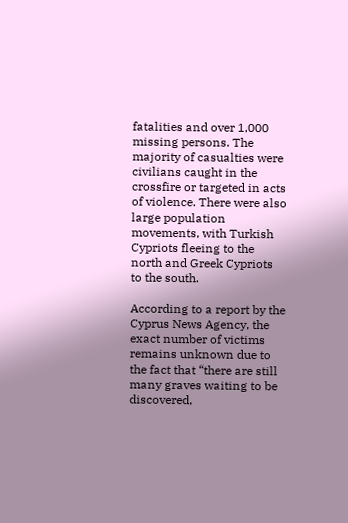fatalities and over 1,000 missing persons. The majority of casualties were civilians caught in the crossfire or targeted in acts of violence. There were also large population movements, with Turkish Cypriots fleeing to the north and Greek Cypriots to the south.

According to a report by the Cyprus News Agency, the exact number of victims remains unknown due to the fact that “there are still many graves waiting to be discovered,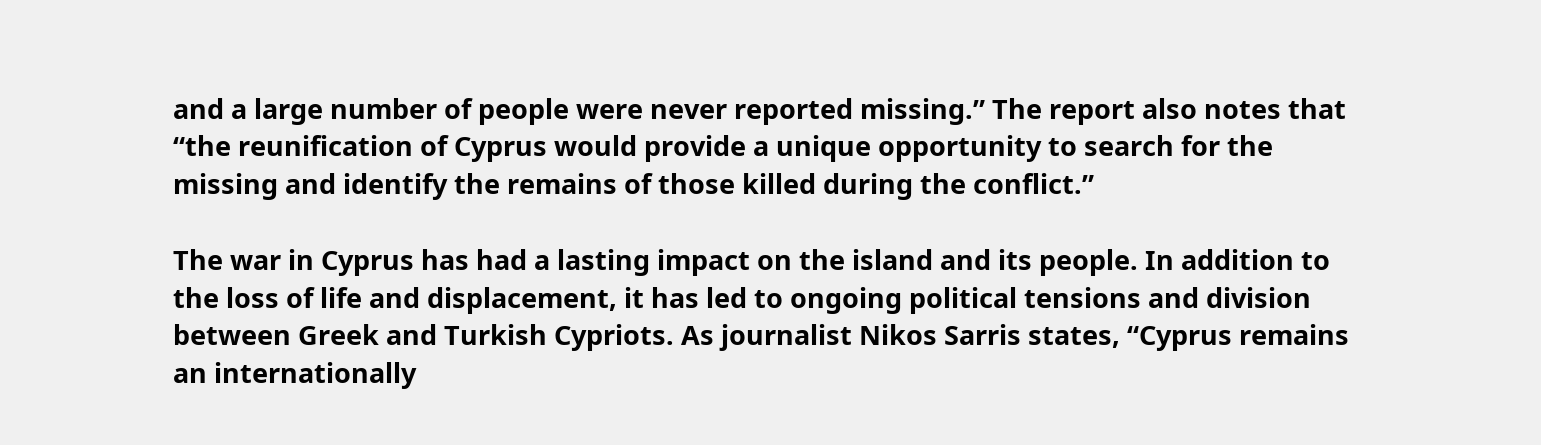and a large number of people were never reported missing.” The report also notes that “the reunification of Cyprus would provide a unique opportunity to search for the missing and identify the remains of those killed during the conflict.”

The war in Cyprus has had a lasting impact on the island and its people. In addition to the loss of life and displacement, it has led to ongoing political tensions and division between Greek and Turkish Cypriots. As journalist Nikos Sarris states, “Cyprus remains an internationally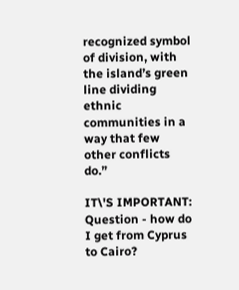recognized symbol of division, with the island’s green line dividing ethnic communities in a way that few other conflicts do.”

IT\'S IMPORTANT:  Question - how do I get from Cyprus to Cairo?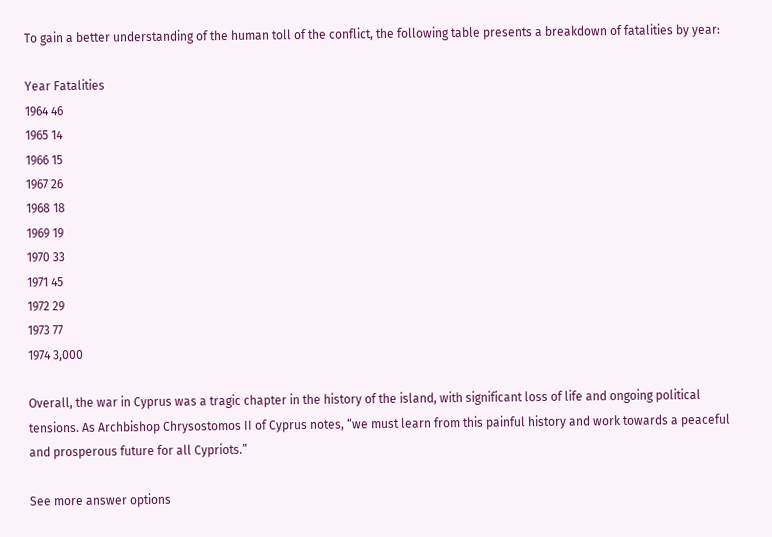To gain a better understanding of the human toll of the conflict, the following table presents a breakdown of fatalities by year:

Year Fatalities
1964 46
1965 14
1966 15
1967 26
1968 18
1969 19
1970 33
1971 45
1972 29
1973 77
1974 3,000

Overall, the war in Cyprus was a tragic chapter in the history of the island, with significant loss of life and ongoing political tensions. As Archbishop Chrysostomos II of Cyprus notes, “we must learn from this painful history and work towards a peaceful and prosperous future for all Cypriots.”

See more answer options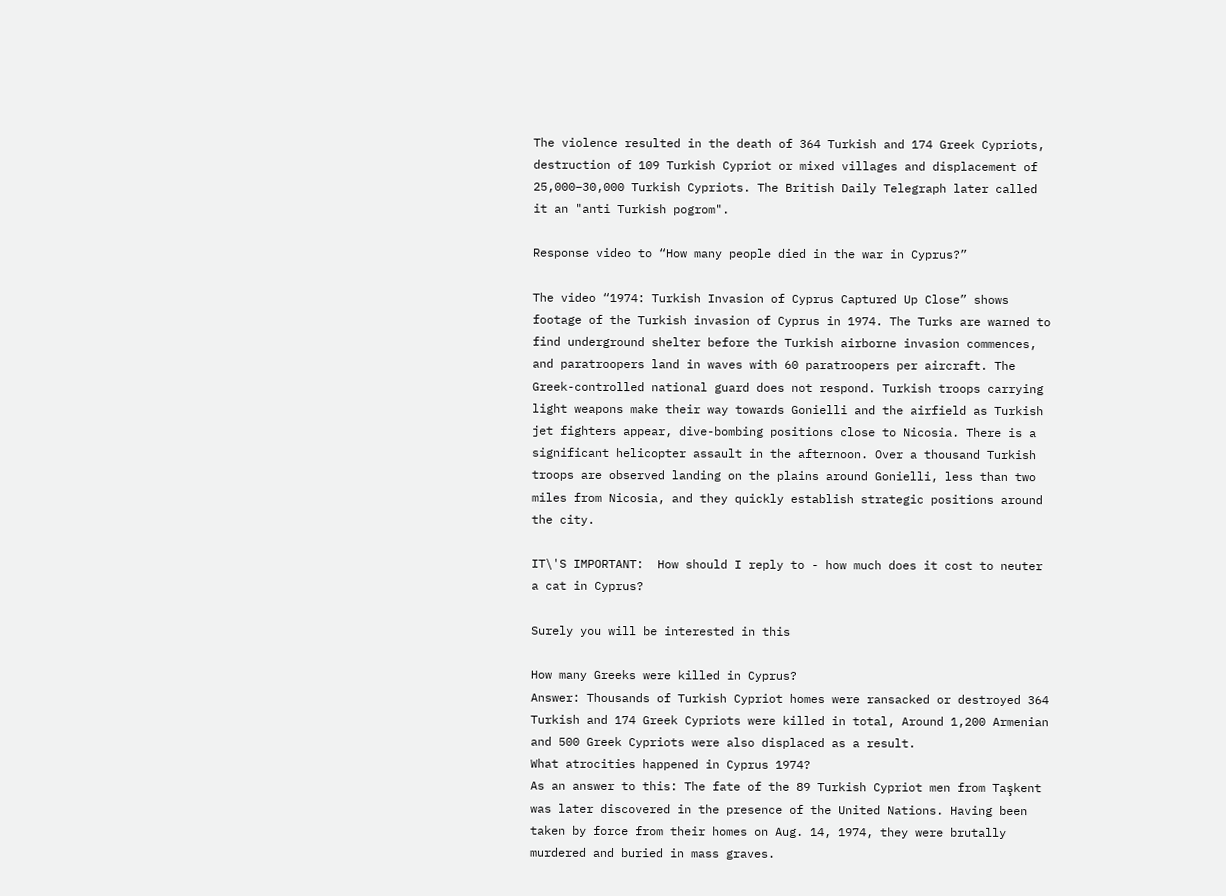The violence resulted in the death of 364 Turkish and 174 Greek Cypriots, destruction of 109 Turkish Cypriot or mixed villages and displacement of 25,000–30,000 Turkish Cypriots. The British Daily Telegraph later called it an "anti Turkish pogrom".

Response video to “How many people died in the war in Cyprus?”

The video “1974: Turkish Invasion of Cyprus Captured Up Close” shows footage of the Turkish invasion of Cyprus in 1974. The Turks are warned to find underground shelter before the Turkish airborne invasion commences, and paratroopers land in waves with 60 paratroopers per aircraft. The Greek-controlled national guard does not respond. Turkish troops carrying light weapons make their way towards Gonielli and the airfield as Turkish jet fighters appear, dive-bombing positions close to Nicosia. There is a significant helicopter assault in the afternoon. Over a thousand Turkish troops are observed landing on the plains around Gonielli, less than two miles from Nicosia, and they quickly establish strategic positions around the city.

IT\'S IMPORTANT:  How should I reply to - how much does it cost to neuter a cat in Cyprus?

Surely you will be interested in this

How many Greeks were killed in Cyprus?
Answer: Thousands of Turkish Cypriot homes were ransacked or destroyed 364 Turkish and 174 Greek Cypriots were killed in total, Around 1,200 Armenian and 500 Greek Cypriots were also displaced as a result.
What atrocities happened in Cyprus 1974?
As an answer to this: The fate of the 89 Turkish Cypriot men from Taşkent was later discovered in the presence of the United Nations. Having been taken by force from their homes on Aug. 14, 1974, they were brutally murdered and buried in mass graves.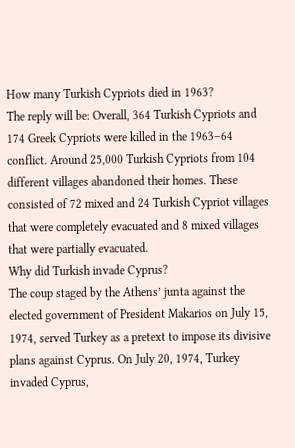How many Turkish Cypriots died in 1963?
The reply will be: Overall, 364 Turkish Cypriots and 174 Greek Cypriots were killed in the 1963–64 conflict. Around 25,000 Turkish Cypriots from 104 different villages abandoned their homes. These consisted of 72 mixed and 24 Turkish Cypriot villages that were completely evacuated and 8 mixed villages that were partially evacuated.
Why did Turkish invade Cyprus?
The coup staged by the Athens’ junta against the elected government of President Makarios on July 15, 1974, served Turkey as a pretext to impose its divisive plans against Cyprus. On July 20, 1974, Turkey invaded Cyprus,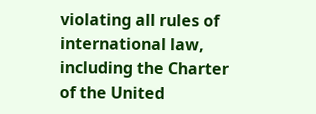violating all rules of international law, including the Charter of the United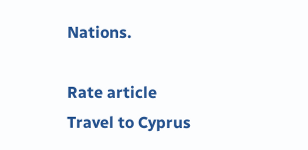Nations.

Rate article
Travel to Cyprus